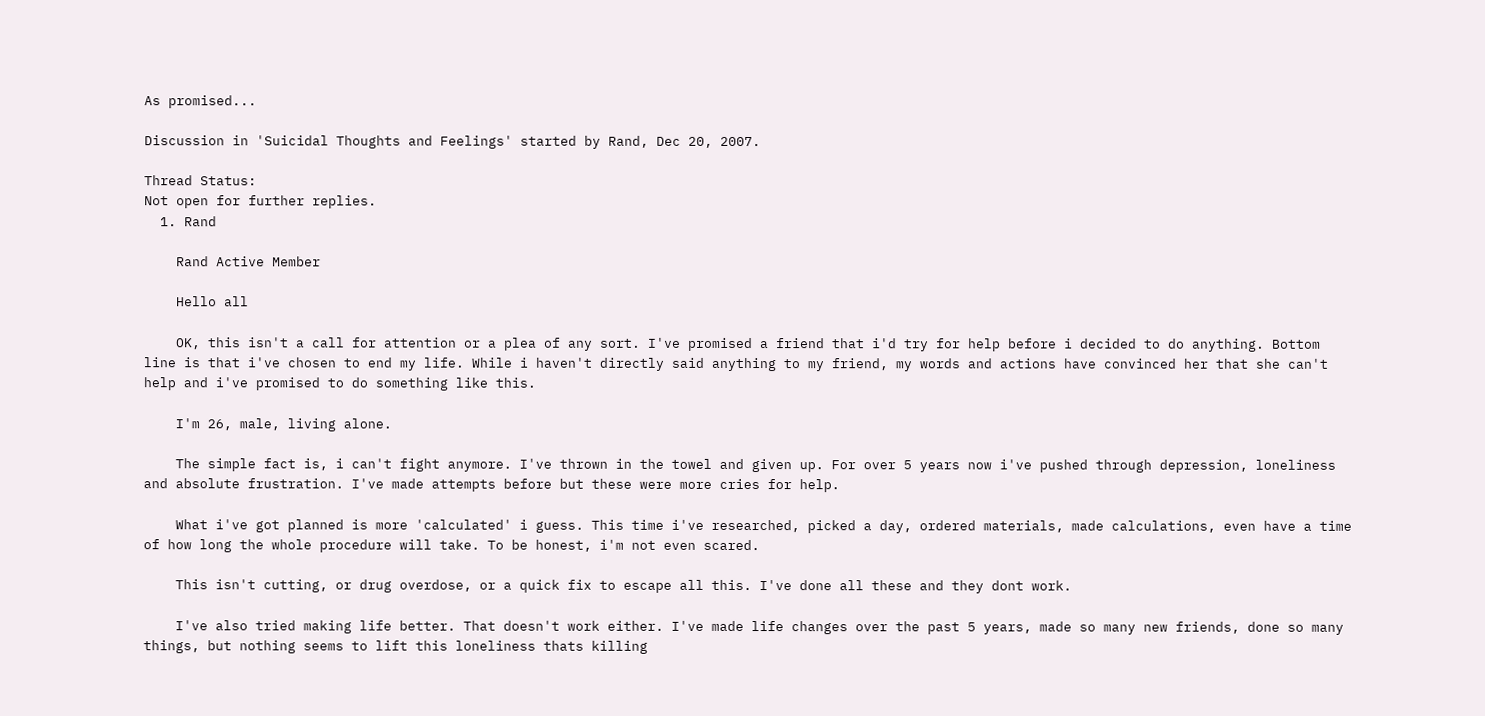As promised...

Discussion in 'Suicidal Thoughts and Feelings' started by Rand, Dec 20, 2007.

Thread Status:
Not open for further replies.
  1. Rand

    Rand Active Member

    Hello all

    OK, this isn't a call for attention or a plea of any sort. I've promised a friend that i'd try for help before i decided to do anything. Bottom line is that i've chosen to end my life. While i haven't directly said anything to my friend, my words and actions have convinced her that she can't help and i've promised to do something like this.

    I'm 26, male, living alone.

    The simple fact is, i can't fight anymore. I've thrown in the towel and given up. For over 5 years now i've pushed through depression, loneliness and absolute frustration. I've made attempts before but these were more cries for help.

    What i've got planned is more 'calculated' i guess. This time i've researched, picked a day, ordered materials, made calculations, even have a time of how long the whole procedure will take. To be honest, i'm not even scared.

    This isn't cutting, or drug overdose, or a quick fix to escape all this. I've done all these and they dont work.

    I've also tried making life better. That doesn't work either. I've made life changes over the past 5 years, made so many new friends, done so many things, but nothing seems to lift this loneliness thats killing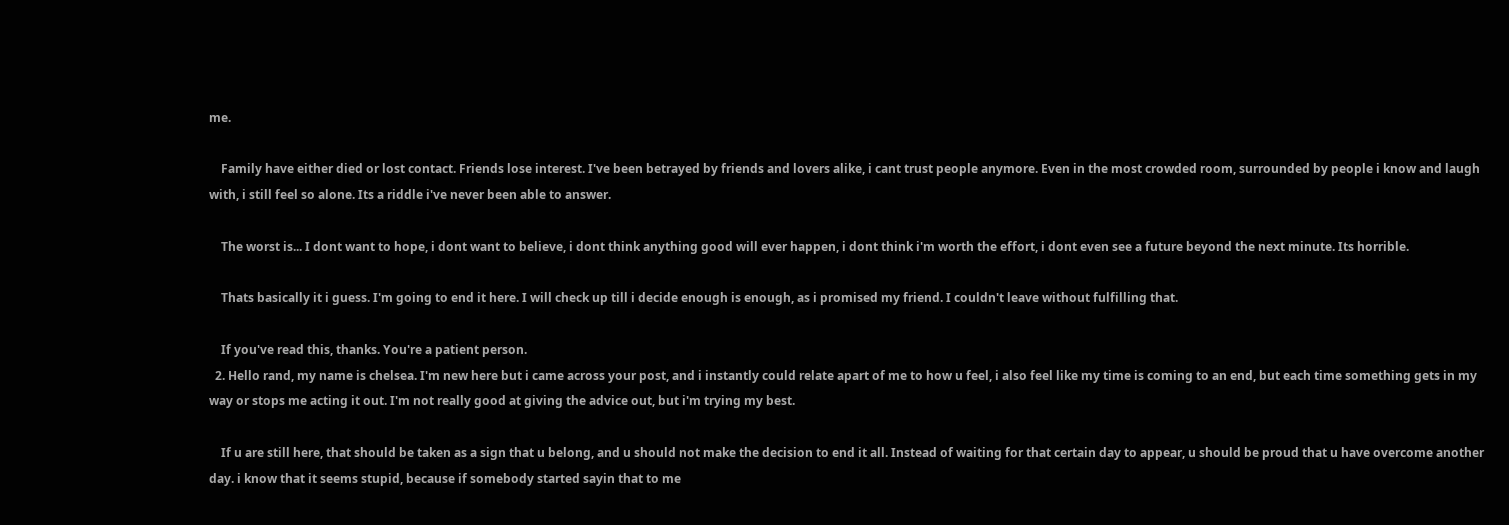me.

    Family have either died or lost contact. Friends lose interest. I've been betrayed by friends and lovers alike, i cant trust people anymore. Even in the most crowded room, surrounded by people i know and laugh with, i still feel so alone. Its a riddle i've never been able to answer.

    The worst is... I dont want to hope, i dont want to believe, i dont think anything good will ever happen, i dont think i'm worth the effort, i dont even see a future beyond the next minute. Its horrible.

    Thats basically it i guess. I'm going to end it here. I will check up till i decide enough is enough, as i promised my friend. I couldn't leave without fulfilling that.

    If you've read this, thanks. You're a patient person.
  2. Hello rand, my name is chelsea. I'm new here but i came across your post, and i instantly could relate apart of me to how u feel, i also feel like my time is coming to an end, but each time something gets in my way or stops me acting it out. I'm not really good at giving the advice out, but i'm trying my best.

    If u are still here, that should be taken as a sign that u belong, and u should not make the decision to end it all. Instead of waiting for that certain day to appear, u should be proud that u have overcome another day. i know that it seems stupid, because if somebody started sayin that to me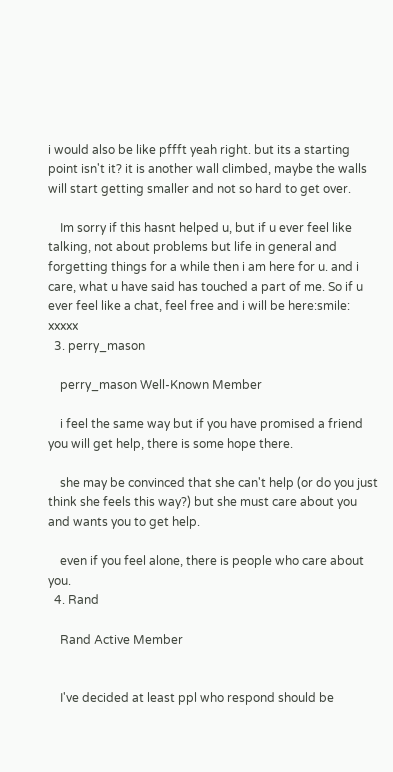i would also be like pffft yeah right. but its a starting point isn't it? it is another wall climbed, maybe the walls will start getting smaller and not so hard to get over.

    Im sorry if this hasnt helped u, but if u ever feel like talking, not about problems but life in general and forgetting things for a while then i am here for u. and i care, what u have said has touched a part of me. So if u ever feel like a chat, feel free and i will be here:smile: xxxxx
  3. perry_mason

    perry_mason Well-Known Member

    i feel the same way but if you have promised a friend you will get help, there is some hope there.

    she may be convinced that she can't help (or do you just think she feels this way?) but she must care about you and wants you to get help.

    even if you feel alone, there is people who care about you.
  4. Rand

    Rand Active Member


    I've decided at least ppl who respond should be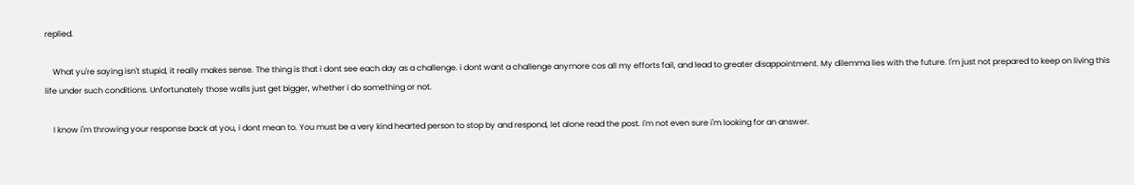replied.

    What yu're saying isn't stupid, it really makes sense. The thing is that i dont see each day as a challenge. i dont want a challenge anymore cos all my efforts fail, and lead to greater disappointment. My dilemma lies with the future. I'm just not prepared to keep on living this life under such conditions. Unfortunately those walls just get bigger, whether i do something or not.

    I know i'm throwing your response back at you, i dont mean to. You must be a very kind hearted person to stop by and respond, let alone read the post. I'm not even sure i'm looking for an answer.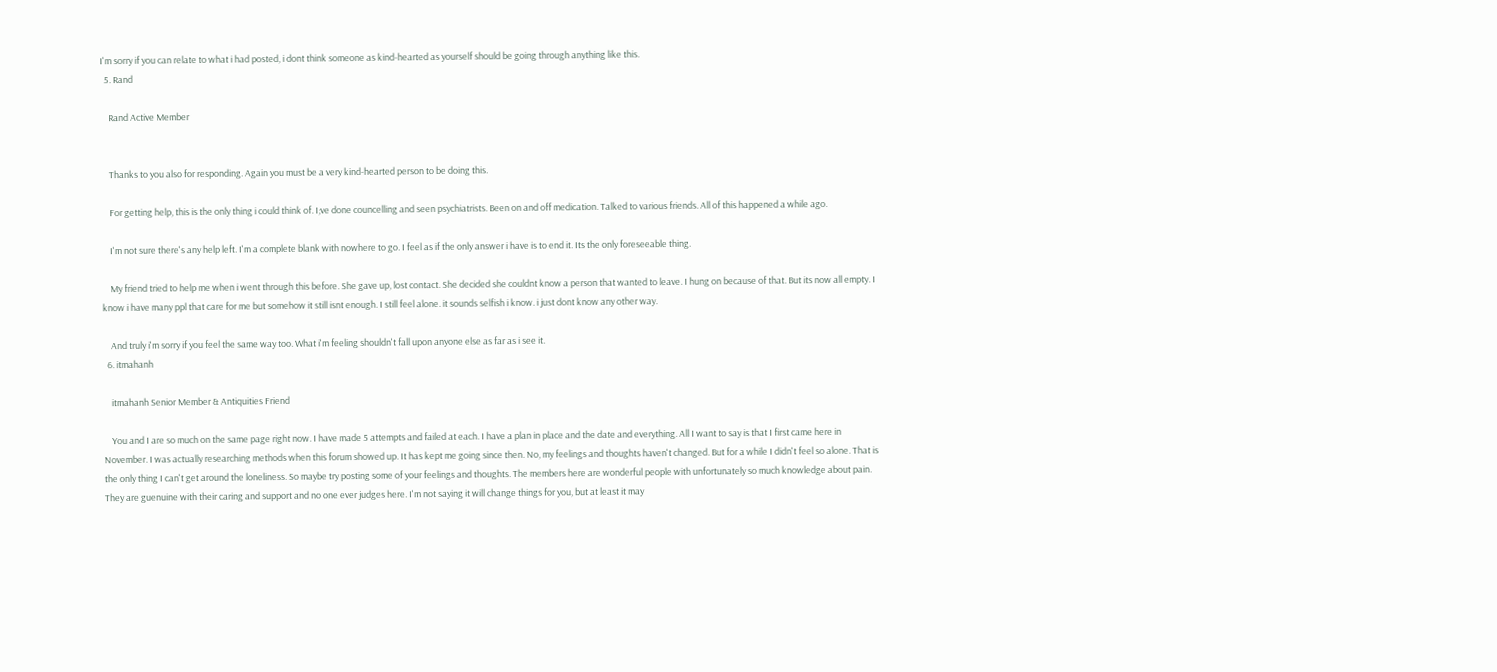I'm sorry if you can relate to what i had posted, i dont think someone as kind-hearted as yourself should be going through anything like this.
  5. Rand

    Rand Active Member


    Thanks to you also for responding. Again you must be a very kind-hearted person to be doing this.

    For getting help, this is the only thing i could think of. I;ve done councelling and seen psychiatrists. Been on and off medication. Talked to various friends. All of this happened a while ago.

    I'm not sure there's any help left. I'm a complete blank with nowhere to go. I feel as if the only answer i have is to end it. Its the only foreseeable thing.

    My friend tried to help me when i went through this before. She gave up, lost contact. She decided she couldnt know a person that wanted to leave. I hung on because of that. But its now all empty. I know i have many ppl that care for me but somehow it still isnt enough. I still feel alone. it sounds selfish i know. i just dont know any other way.

    And truly i'm sorry if you feel the same way too. What i'm feeling shouldn't fall upon anyone else as far as i see it.
  6. itmahanh

    itmahanh Senior Member & Antiquities Friend

    You and I are so much on the same page right now. I have made 5 attempts and failed at each. I have a plan in place and the date and everything. All I want to say is that I first came here in November. I was actually researching methods when this forum showed up. It has kept me going since then. No, my feelings and thoughts haven't changed. But for a while I didn't feel so alone. That is the only thing I can't get around the loneliness. So maybe try posting some of your feelings and thoughts. The members here are wonderful people with unfortunately so much knowledge about pain. They are guenuine with their caring and support and no one ever judges here. I'm not saying it will change things for you, but at least it may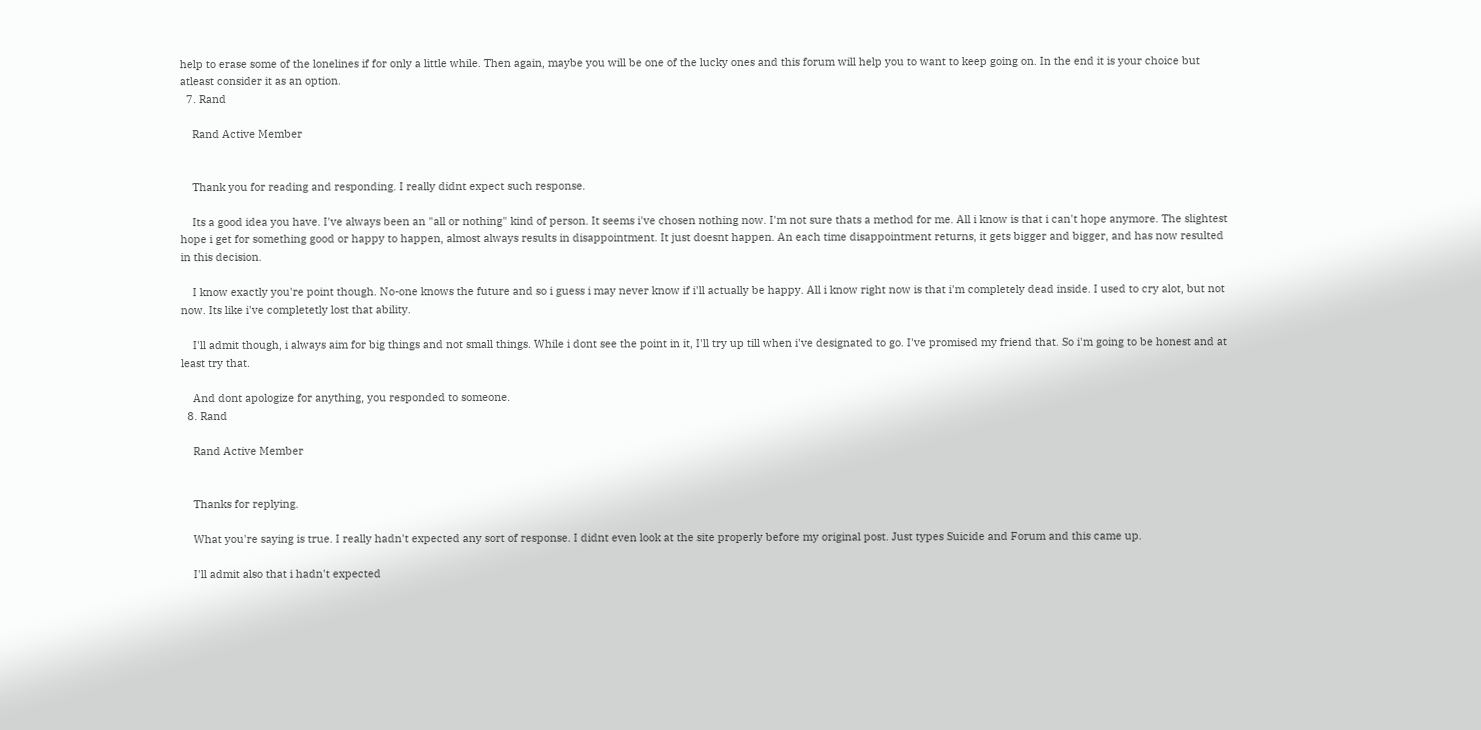help to erase some of the lonelines if for only a little while. Then again, maybe you will be one of the lucky ones and this forum will help you to want to keep going on. In the end it is your choice but atleast consider it as an option.
  7. Rand

    Rand Active Member


    Thank you for reading and responding. I really didnt expect such response.

    Its a good idea you have. I've always been an "all or nothing" kind of person. It seems i've chosen nothing now. I'm not sure thats a method for me. All i know is that i can't hope anymore. The slightest hope i get for something good or happy to happen, almost always results in disappointment. It just doesnt happen. An each time disappointment returns, it gets bigger and bigger, and has now resulted in this decision.

    I know exactly you're point though. No-one knows the future and so i guess i may never know if i'll actually be happy. All i know right now is that i'm completely dead inside. I used to cry alot, but not now. Its like i've completetly lost that ability.

    I'll admit though, i always aim for big things and not small things. While i dont see the point in it, I'll try up till when i've designated to go. I've promised my friend that. So i'm going to be honest and at least try that.

    And dont apologize for anything, you responded to someone.
  8. Rand

    Rand Active Member


    Thanks for replying.

    What you're saying is true. I really hadn't expected any sort of response. I didnt even look at the site properly before my original post. Just types Suicide and Forum and this came up.

    I'll admit also that i hadn't expected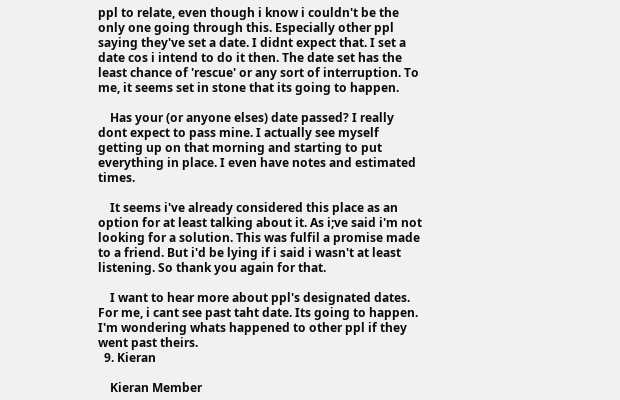ppl to relate, even though i know i couldn't be the only one going through this. Especially other ppl saying they've set a date. I didnt expect that. I set a date cos i intend to do it then. The date set has the least chance of 'rescue' or any sort of interruption. To me, it seems set in stone that its going to happen.

    Has your (or anyone elses) date passed? I really dont expect to pass mine. I actually see myself getting up on that morning and starting to put everything in place. I even have notes and estimated times.

    It seems i've already considered this place as an option for at least talking about it. As i;ve said i'm not looking for a solution. This was fulfil a promise made to a friend. But i'd be lying if i said i wasn't at least listening. So thank you again for that.

    I want to hear more about ppl's designated dates. For me, i cant see past taht date. Its going to happen. I'm wondering whats happened to other ppl if they went past theirs.
  9. Kieran

    Kieran Member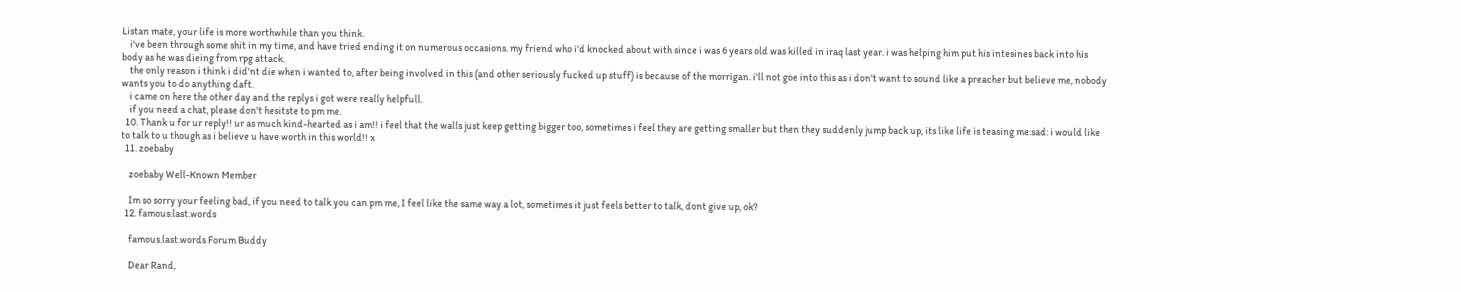Listan mate, your life is more worthwhile than you think.
    i've been through some shit in my time, and have tried ending it on numerous occasions. my friend who i'd knocked about with since i was 6 years old was killed in iraq last year. i was helping him put his intesines back into his body as he was dieing from rpg attack.
    the only reason i think i did'nt die when i wanted to, after being involved in this (and other seriously fucked up stuff) is because of the morrigan. i'll not goe into this as i don't want to sound like a preacher but believe me, nobody wants you to do anything daft.
    i came on here the other day and the replys i got were really helpfull.
    if you need a chat, please don't hesitste to pm me.
  10. Thank u for ur reply!! ur as much kind-hearted as i am!! i feel that the walls just keep getting bigger too, sometimes i feel they are getting smaller but then they suddenly jump back up, its like life is teasing me:sad: i would like to talk to u though as i believe u have worth in this world!! x
  11. zoebaby

    zoebaby Well-Known Member

    Im so sorry your feeling bad, if you need to talk you can pm me, I feel like the same way a lot, sometimes it just feels better to talk, dont give up, ok?
  12. famous.last.words

    famous.last.words Forum Buddy

    Dear Rand,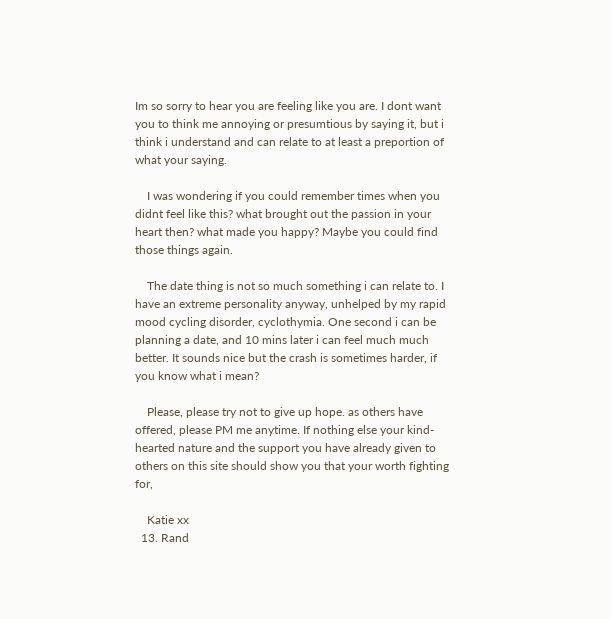Im so sorry to hear you are feeling like you are. I dont want you to think me annoying or presumtious by saying it, but i think i understand and can relate to at least a preportion of what your saying.

    I was wondering if you could remember times when you didnt feel like this? what brought out the passion in your heart then? what made you happy? Maybe you could find those things again.

    The date thing is not so much something i can relate to. I have an extreme personality anyway, unhelped by my rapid mood cycling disorder, cyclothymia. One second i can be planning a date, and 10 mins later i can feel much much better. It sounds nice but the crash is sometimes harder, if you know what i mean?

    Please, please try not to give up hope. as others have offered, please PM me anytime. If nothing else your kind-hearted nature and the support you have already given to others on this site should show you that your worth fighting for,

    Katie xx
  13. Rand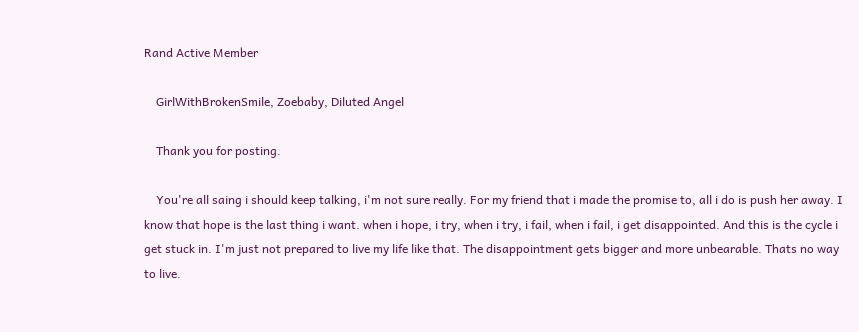Rand Active Member

    GirlWithBrokenSmile, Zoebaby, Diluted Angel

    Thank you for posting.

    You're all saing i should keep talking, i'm not sure really. For my friend that i made the promise to, all i do is push her away. I know that hope is the last thing i want. when i hope, i try, when i try, i fail, when i fail, i get disappointed. And this is the cycle i get stuck in. I'm just not prepared to live my life like that. The disappointment gets bigger and more unbearable. Thats no way to live.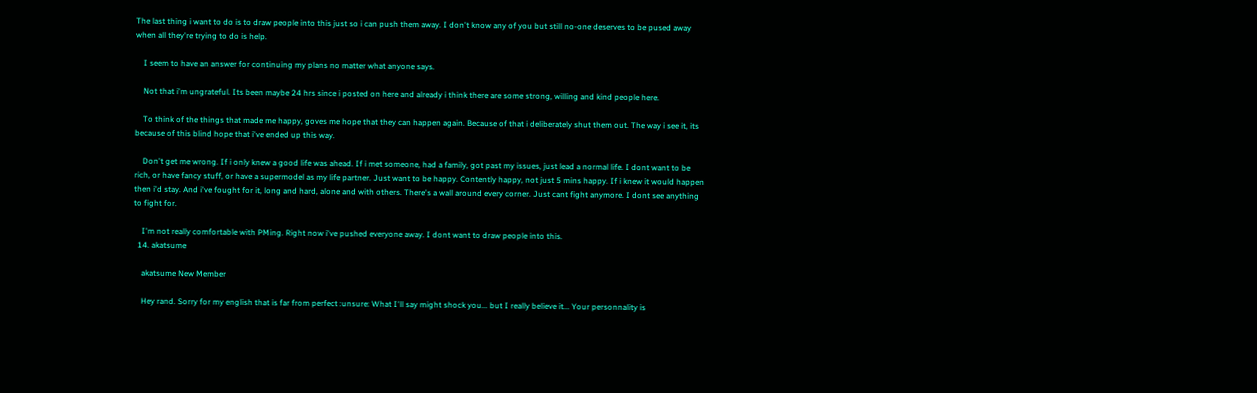The last thing i want to do is to draw people into this just so i can push them away. I don't know any of you but still no-one deserves to be pused away when all they're trying to do is help.

    I seem to have an answer for continuing my plans no matter what anyone says.

    Not that i'm ungrateful. Its been maybe 24 hrs since i posted on here and already i think there are some strong, willing and kind people here.

    To think of the things that made me happy, goves me hope that they can happen again. Because of that i deliberately shut them out. The way i see it, its because of this blind hope that i've ended up this way.

    Don't get me wrong. If i only knew a good life was ahead. If i met someone, had a family, got past my issues, just lead a normal life. I dont want to be rich, or have fancy stuff, or have a supermodel as my life partner. Just want to be happy. Contently happy, not just 5 mins happy. If i knew it would happen then i'd stay. And i've fought for it, long and hard, alone and with others. There's a wall around every corner. Just cant fight anymore. I dont see anything to fight for.

    I'm not really comfortable with PMing. Right now i've pushed everyone away. I dont want to draw people into this.
  14. akatsume

    akatsume New Member

    Hey rand. Sorry for my english that is far from perfect :unsure: What I'll say might shock you... but I really believe it... Your personnality is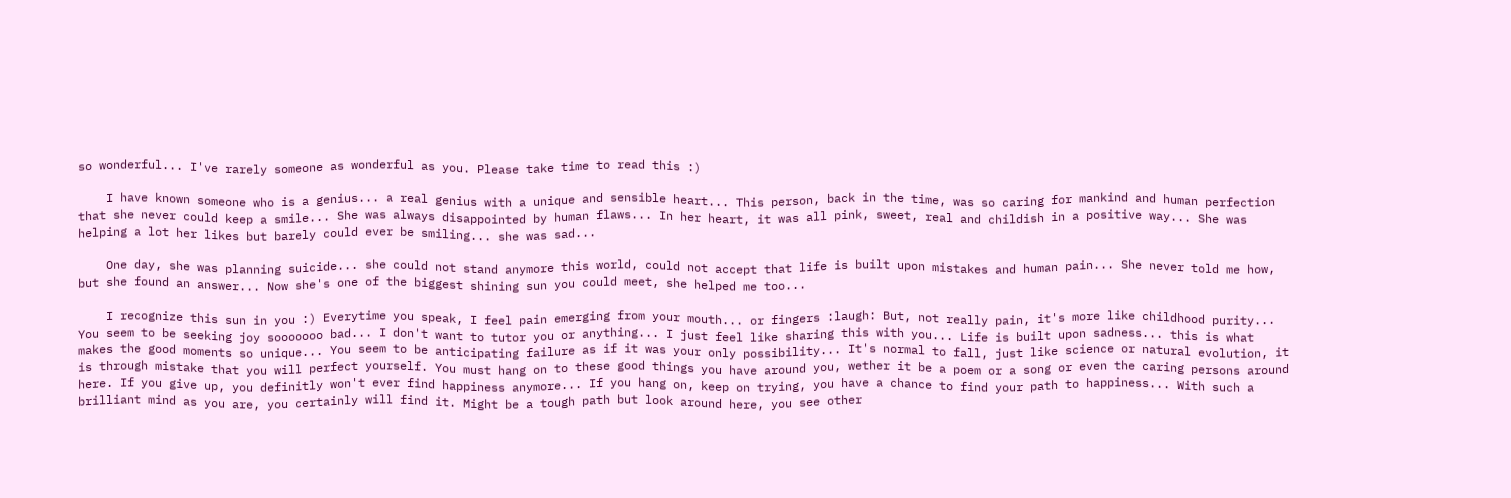so wonderful... I've rarely someone as wonderful as you. Please take time to read this :)

    I have known someone who is a genius... a real genius with a unique and sensible heart... This person, back in the time, was so caring for mankind and human perfection that she never could keep a smile... She was always disappointed by human flaws... In her heart, it was all pink, sweet, real and childish in a positive way... She was helping a lot her likes but barely could ever be smiling... she was sad...

    One day, she was planning suicide... she could not stand anymore this world, could not accept that life is built upon mistakes and human pain... She never told me how, but she found an answer... Now she's one of the biggest shining sun you could meet, she helped me too...

    I recognize this sun in you :) Everytime you speak, I feel pain emerging from your mouth... or fingers :laugh: But, not really pain, it's more like childhood purity... You seem to be seeking joy sooooooo bad... I don't want to tutor you or anything... I just feel like sharing this with you... Life is built upon sadness... this is what makes the good moments so unique... You seem to be anticipating failure as if it was your only possibility... It's normal to fall, just like science or natural evolution, it is through mistake that you will perfect yourself. You must hang on to these good things you have around you, wether it be a poem or a song or even the caring persons around here. If you give up, you definitly won't ever find happiness anymore... If you hang on, keep on trying, you have a chance to find your path to happiness... With such a brilliant mind as you are, you certainly will find it. Might be a tough path but look around here, you see other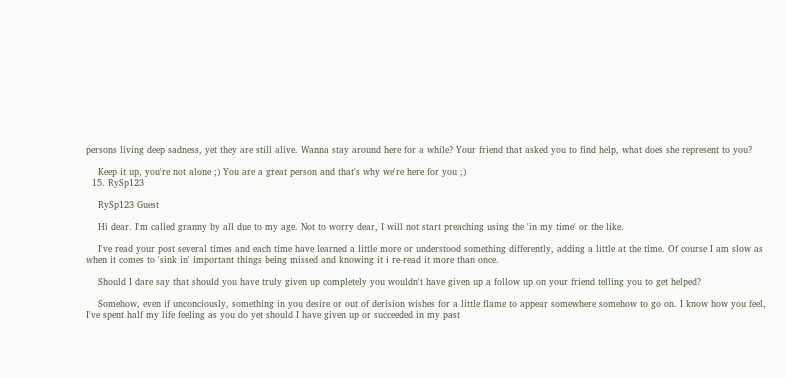persons living deep sadness, yet they are still alive. Wanna stay around here for a while? Your friend that asked you to find help, what does she represent to you?

    Keep it up, you're not alone ;) You are a great person and that's why we're here for you ;)
  15. RySp123

    RySp123 Guest

    Hi dear. I'm called granny by all due to my age. Not to worry dear, I will not start preaching using the 'in my time' or the like.

    I've read your post several times and each time have learned a little more or understood something differently, adding a little at the time. Of course I am slow as when it comes to 'sink in' important things being missed and knowing it i re-read it more than once.

    Should I dare say that should you have truly given up completely you wouldn't have given up a follow up on your friend telling you to get helped?

    Somehow, even if unconciously, something in you desire or out of derision wishes for a little flame to appear somewhere somehow to go on. I know how you feel, I've spent half my life feeling as you do yet should I have given up or succeeded in my past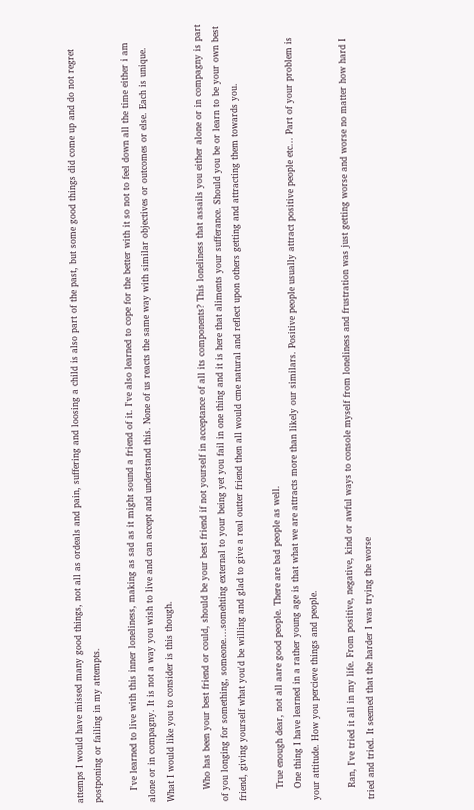attemps I would have missed many good things, not all as ordeals and pain, suffering and loosing a child is also part of the past, but some good things did come up and do not regret postponing or failing in my attempts.

    I've learned to live with this inner loneliness, making as sad as it might sound a friend of it. I've also learned to cope for the better with it so not to feel down all the time either i am alone or in compagny. It is not a way you wish to live and can accept and understand this. None of us reacts the same way with similar objectives or outcomes or else. Each is unique. What I would like you to consider is this though.

    Who has been your best friend or could, should be your best friend if not yourself in acceptance of all its components? This loneliness that assails you either alone or in compagny is part of you longing for something, someone....somehting external to your being yet you fail in one thing and it is here that aliments your sufferance. Should you be or learn to be your own best friend, giving yourself what you'd be willing and glad to give a real outter friend then all would cme natural and reflect upon others getting and attracting them towards you.

    True enough dear, not all aare good people. There are bad people as well.
    One thing I have learned in a rather young age is that what we are attracts more than likely our similars. Positive people usually attract positive people etc... Part of your problem is your attitude. How you percieve things and people.

    Ran, I've tried it all in my life. From positive, negative, kind or awful ways to console myself from loneliness and frustration was just getting worse and worse no matter how hard I tried and tried. It seemed that the harder I was trying the worse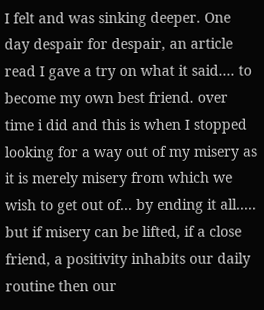I felt and was sinking deeper. One day despair for despair, an article read I gave a try on what it said.... to become my own best friend. over time i did and this is when I stopped looking for a way out of my misery as it is merely misery from which we wish to get out of... by ending it all..... but if misery can be lifted, if a close friend, a positivity inhabits our daily routine then our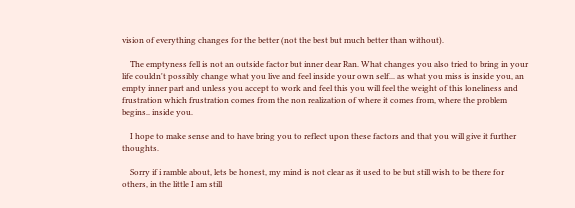vision of everything changes for the better (not the best but much better than without).

    The emptyness fell is not an outside factor but inner dear Ran. What changes you also tried to bring in your life couldn't possibly change what you live and feel inside your own self... as what you miss is inside you, an empty inner part and unless you accept to work and feel this you will feel the weight of this loneliness and frustration which frustration comes from the non realization of where it comes from, where the problem begins.. inside you.

    I hope to make sense and to have bring you to reflect upon these factors and that you will give it further thoughts.

    Sorry if i ramble about, lets be honest, my mind is not clear as it used to be but still wish to be there for others, in the little I am still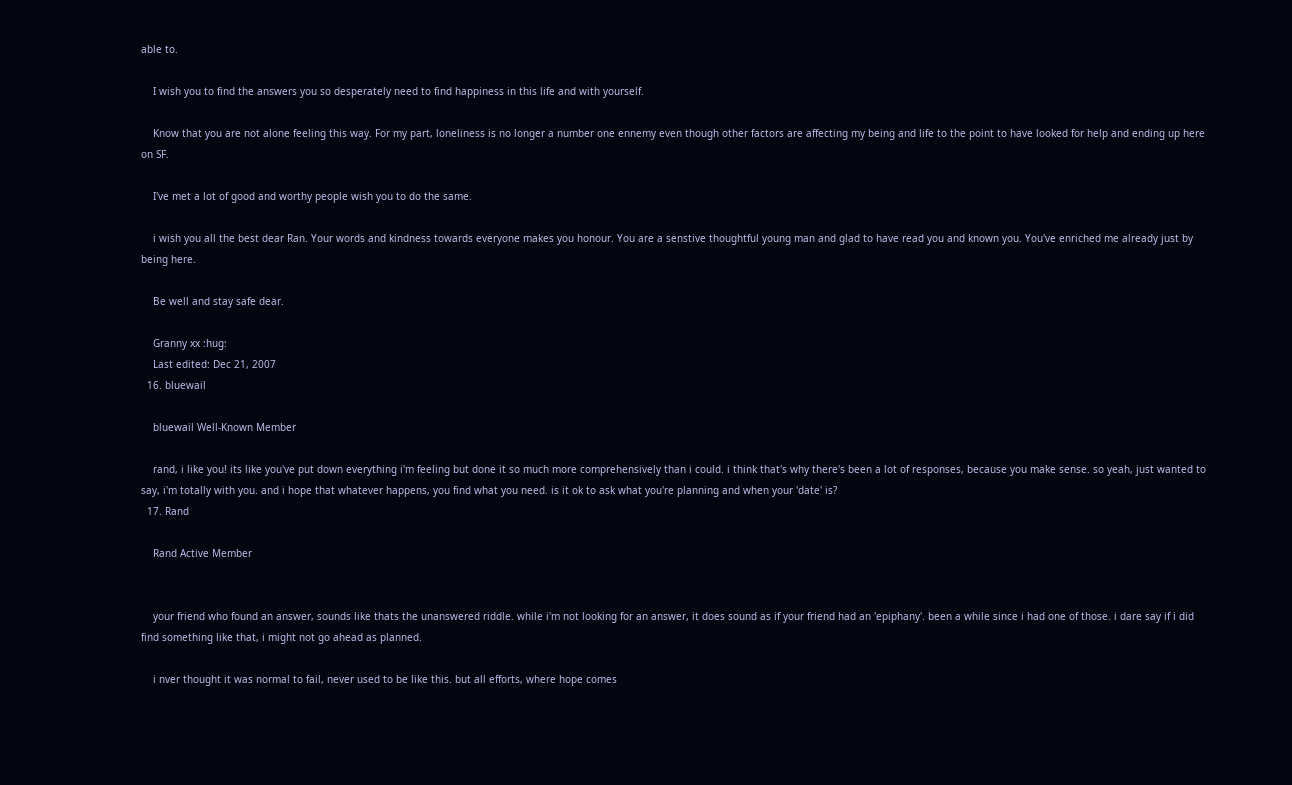able to.

    I wish you to find the answers you so desperately need to find happiness in this life and with yourself.

    Know that you are not alone feeling this way. For my part, loneliness is no longer a number one ennemy even though other factors are affecting my being and life to the point to have looked for help and ending up here on SF.

    I've met a lot of good and worthy people wish you to do the same.

    i wish you all the best dear Ran. Your words and kindness towards everyone makes you honour. You are a senstive thoughtful young man and glad to have read you and known you. You've enriched me already just by being here.

    Be well and stay safe dear.

    Granny xx :hug:
    Last edited: Dec 21, 2007
  16. bluewail

    bluewail Well-Known Member

    rand, i like you! its like you've put down everything i'm feeling but done it so much more comprehensively than i could. i think that's why there's been a lot of responses, because you make sense. so yeah, just wanted to say, i'm totally with you. and i hope that whatever happens, you find what you need. is it ok to ask what you're planning and when your 'date' is?
  17. Rand

    Rand Active Member


    your friend who found an answer, sounds like thats the unanswered riddle. while i'm not looking for an answer, it does sound as if your friend had an 'epiphany'. been a while since i had one of those. i dare say if i did find something like that, i might not go ahead as planned.

    i nver thought it was normal to fail, never used to be like this. but all efforts, where hope comes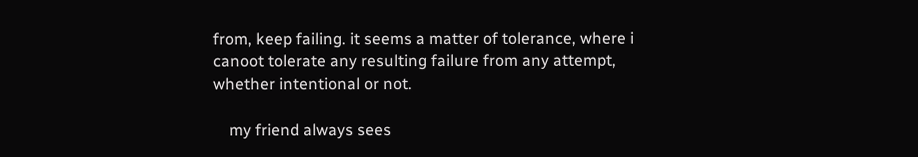from, keep failing. it seems a matter of tolerance, where i canoot tolerate any resulting failure from any attempt, whether intentional or not.

    my friend always sees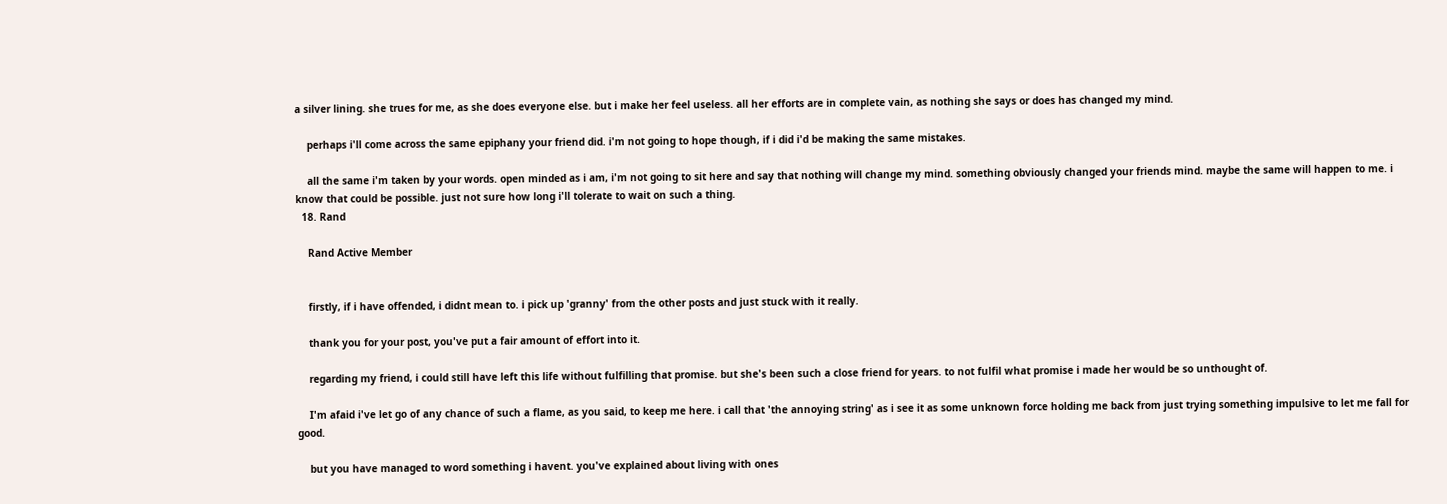a silver lining. she trues for me, as she does everyone else. but i make her feel useless. all her efforts are in complete vain, as nothing she says or does has changed my mind.

    perhaps i'll come across the same epiphany your friend did. i'm not going to hope though, if i did i'd be making the same mistakes.

    all the same i'm taken by your words. open minded as i am, i'm not going to sit here and say that nothing will change my mind. something obviously changed your friends mind. maybe the same will happen to me. i know that could be possible. just not sure how long i'll tolerate to wait on such a thing.
  18. Rand

    Rand Active Member


    firstly, if i have offended, i didnt mean to. i pick up 'granny' from the other posts and just stuck with it really.

    thank you for your post, you've put a fair amount of effort into it.

    regarding my friend, i could still have left this life without fulfilling that promise. but she's been such a close friend for years. to not fulfil what promise i made her would be so unthought of.

    I'm afaid i've let go of any chance of such a flame, as you said, to keep me here. i call that 'the annoying string' as i see it as some unknown force holding me back from just trying something impulsive to let me fall for good.

    but you have managed to word something i havent. you've explained about living with ones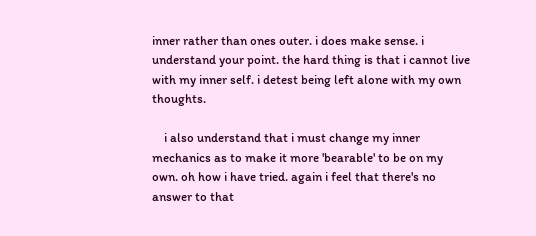inner rather than ones outer. i does make sense. i understand your point. the hard thing is that i cannot live with my inner self. i detest being left alone with my own thoughts.

    i also understand that i must change my inner mechanics as to make it more 'bearable' to be on my own. oh how i have tried. again i feel that there's no answer to that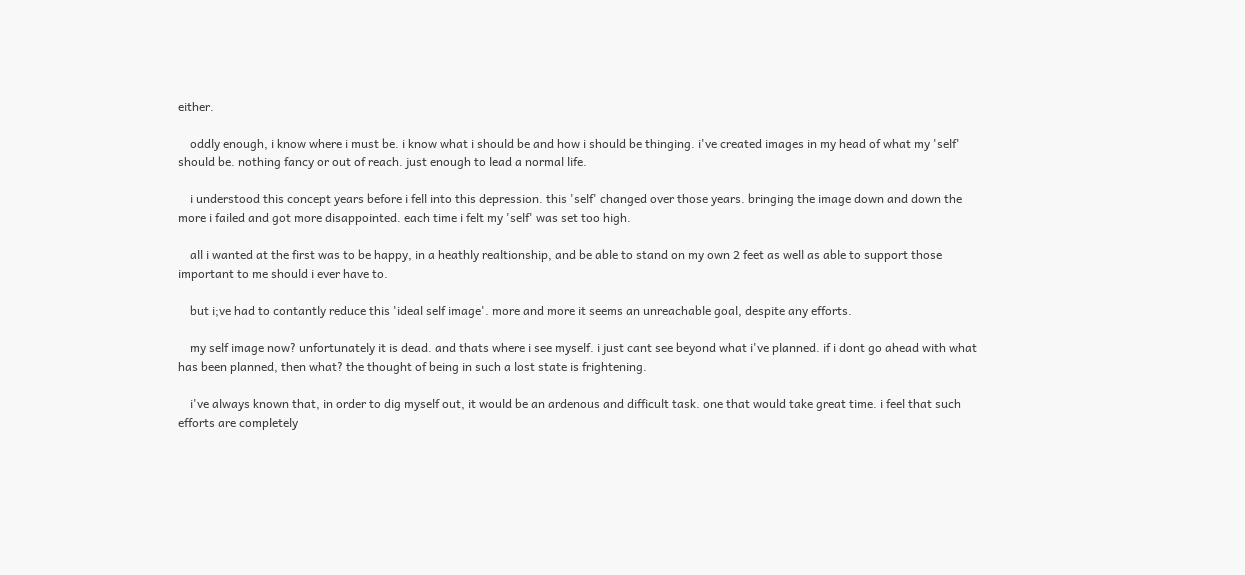either.

    oddly enough, i know where i must be. i know what i should be and how i should be thinging. i've created images in my head of what my 'self' should be. nothing fancy or out of reach. just enough to lead a normal life.

    i understood this concept years before i fell into this depression. this 'self' changed over those years. bringing the image down and down the more i failed and got more disappointed. each time i felt my 'self' was set too high.

    all i wanted at the first was to be happy, in a heathly realtionship, and be able to stand on my own 2 feet as well as able to support those important to me should i ever have to.

    but i;ve had to contantly reduce this 'ideal self image'. more and more it seems an unreachable goal, despite any efforts.

    my self image now? unfortunately it is dead. and thats where i see myself. i just cant see beyond what i've planned. if i dont go ahead with what has been planned, then what? the thought of being in such a lost state is frightening.

    i've always known that, in order to dig myself out, it would be an ardenous and difficult task. one that would take great time. i feel that such efforts are completely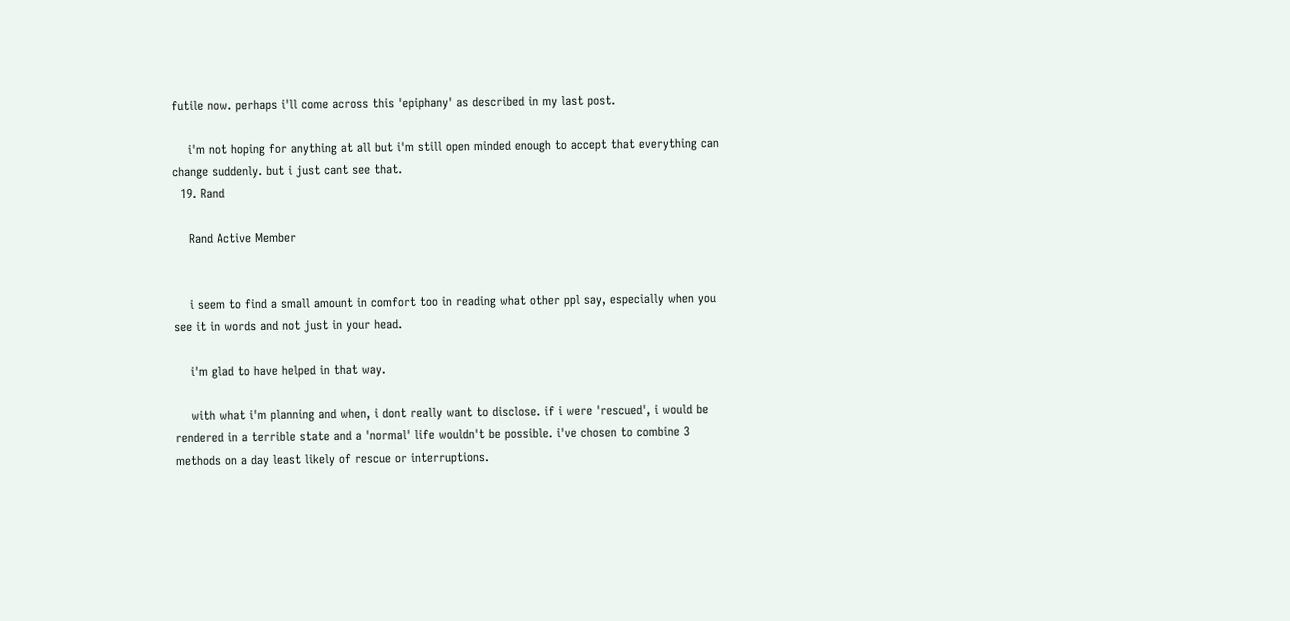futile now. perhaps i'll come across this 'epiphany' as described in my last post.

    i'm not hoping for anything at all but i'm still open minded enough to accept that everything can change suddenly. but i just cant see that.
  19. Rand

    Rand Active Member


    i seem to find a small amount in comfort too in reading what other ppl say, especially when you see it in words and not just in your head.

    i'm glad to have helped in that way.

    with what i'm planning and when, i dont really want to disclose. if i were 'rescued', i would be rendered in a terrible state and a 'normal' life wouldn't be possible. i've chosen to combine 3 methods on a day least likely of rescue or interruptions.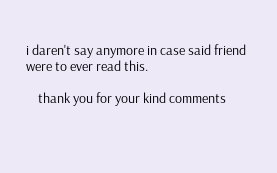i daren't say anymore in case said friend were to ever read this.

    thank you for your kind comments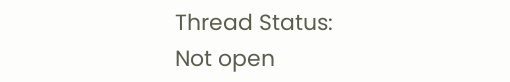Thread Status:
Not open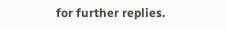for further replies.